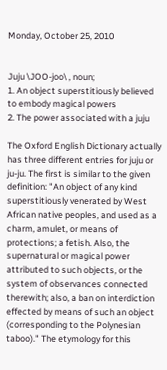Monday, October 25, 2010


Juju \JOO-joo\ , noun;
1. An object superstitiously believed to embody magical powers
2. The power associated with a juju

The Oxford English Dictionary actually has three different entries for juju or ju-ju. The first is similar to the given definition: "An object of any kind superstitiously venerated by West African native peoples, and used as a charm, amulet, or means of protections; a fetish. Also, the supernatural or magical power attributed to such objects, or the system of observances connected therewith; also, a ban on interdiction effected by means of such an object (corresponding to the Polynesian taboo)." The etymology for this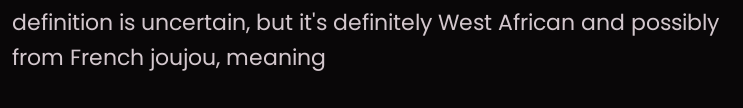definition is uncertain, but it's definitely West African and possibly from French joujou, meaning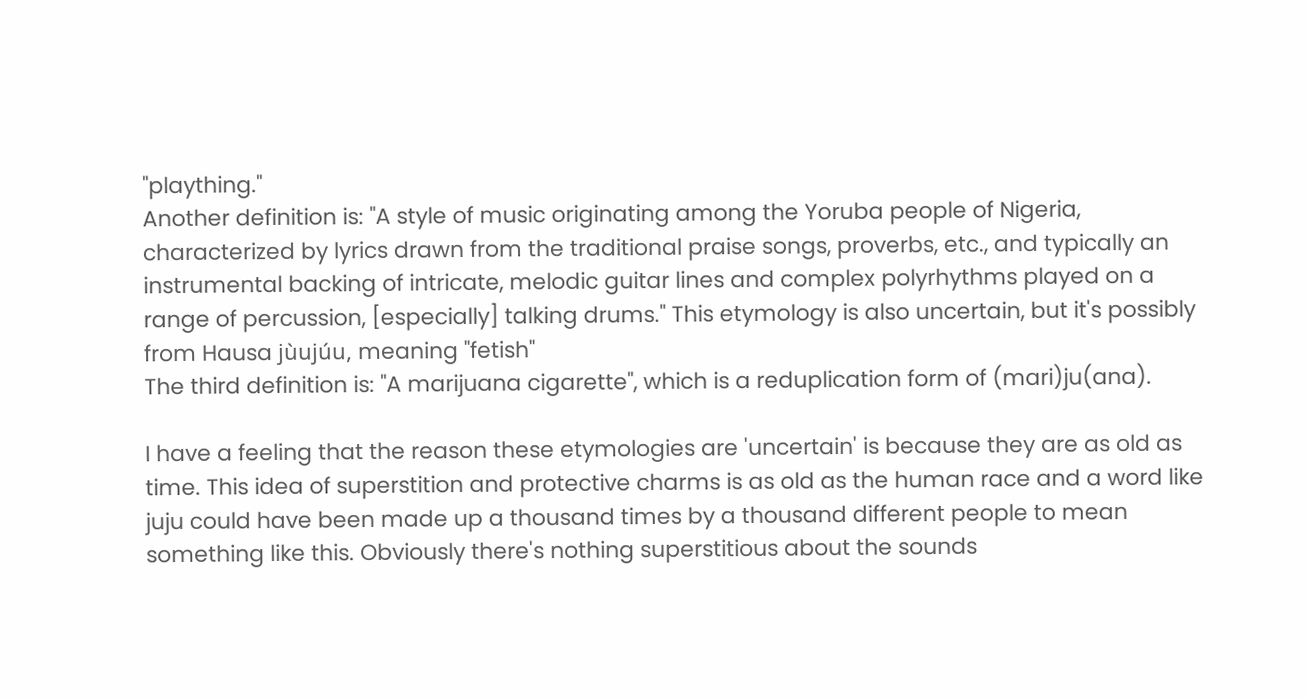"plaything."
Another definition is: "A style of music originating among the Yoruba people of Nigeria, characterized by lyrics drawn from the traditional praise songs, proverbs, etc., and typically an instrumental backing of intricate, melodic guitar lines and complex polyrhythms played on a range of percussion, [especially] talking drums." This etymology is also uncertain, but it's possibly from Hausa jùujúu, meaning "fetish"
The third definition is: "A marijuana cigarette", which is a reduplication form of (mari)ju(ana).

I have a feeling that the reason these etymologies are 'uncertain' is because they are as old as time. This idea of superstition and protective charms is as old as the human race and a word like juju could have been made up a thousand times by a thousand different people to mean something like this. Obviously there's nothing superstitious about the sounds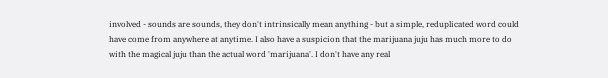involved - sounds are sounds, they don't intrinsically mean anything - but a simple, reduplicated word could have come from anywhere at anytime. I also have a suspicion that the marijuana juju has much more to do with the magical juju than the actual word 'marijuana'. I don't have any real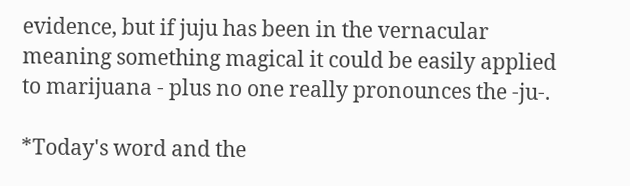evidence, but if juju has been in the vernacular meaning something magical it could be easily applied to marijuana - plus no one really pronounces the -ju-.

*Today's word and the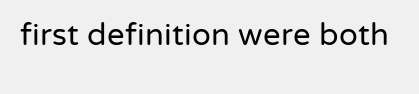first definition were both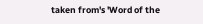taken from's 'Word of the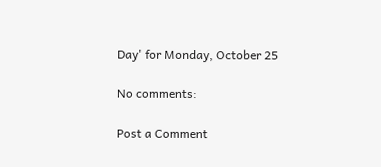Day' for Monday, October 25

No comments:

Post a Comment